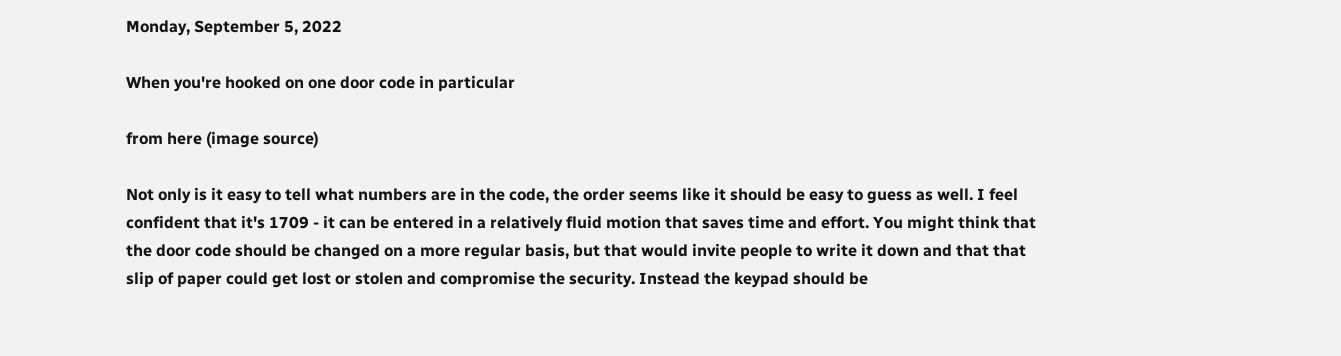Monday, September 5, 2022

When you're hooked on one door code in particular

from here (image source)

Not only is it easy to tell what numbers are in the code, the order seems like it should be easy to guess as well. I feel confident that it's 1709 - it can be entered in a relatively fluid motion that saves time and effort. You might think that the door code should be changed on a more regular basis, but that would invite people to write it down and that that slip of paper could get lost or stolen and compromise the security. Instead the keypad should be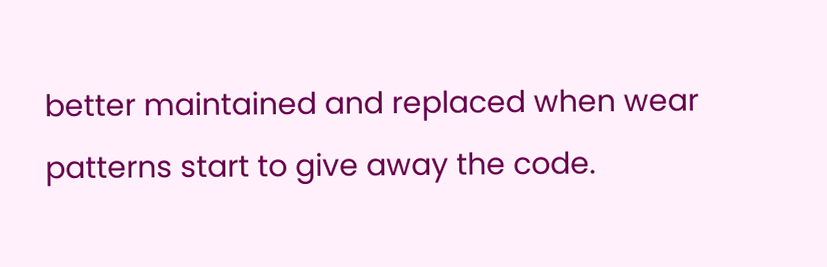better maintained and replaced when wear patterns start to give away the code.